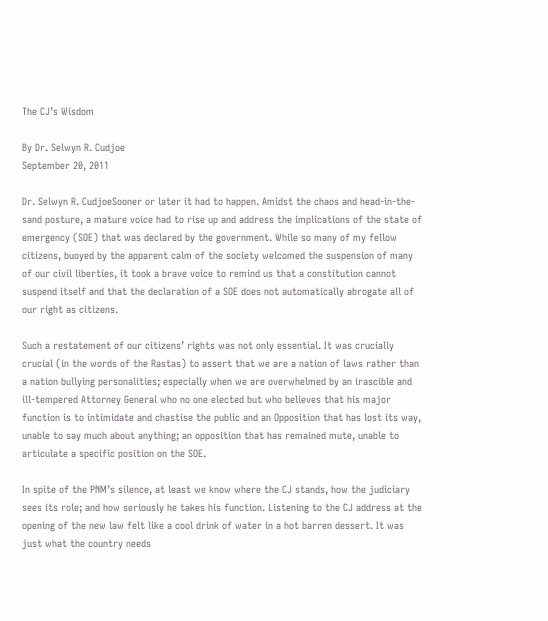The CJ’s Wisdom

By Dr. Selwyn R. Cudjoe
September 20, 2011

Dr. Selwyn R. CudjoeSooner or later it had to happen. Amidst the chaos and head-in-the-sand posture, a mature voice had to rise up and address the implications of the state of emergency (SOE) that was declared by the government. While so many of my fellow citizens, buoyed by the apparent calm of the society welcomed the suspension of many of our civil liberties, it took a brave voice to remind us that a constitution cannot suspend itself and that the declaration of a SOE does not automatically abrogate all of our right as citizens.

Such a restatement of our citizens’ rights was not only essential. It was crucially crucial (in the words of the Rastas) to assert that we are a nation of laws rather than a nation bullying personalities; especially when we are overwhelmed by an irascible and ill-tempered Attorney General who no one elected but who believes that his major function is to intimidate and chastise the public and an Opposition that has lost its way, unable to say much about anything; an opposition that has remained mute, unable to articulate a specific position on the SOE.

In spite of the PNM’s silence, at least we know where the CJ stands, how the judiciary sees its role; and how seriously he takes his function. Listening to the CJ address at the opening of the new law felt like a cool drink of water in a hot barren dessert. It was just what the country needs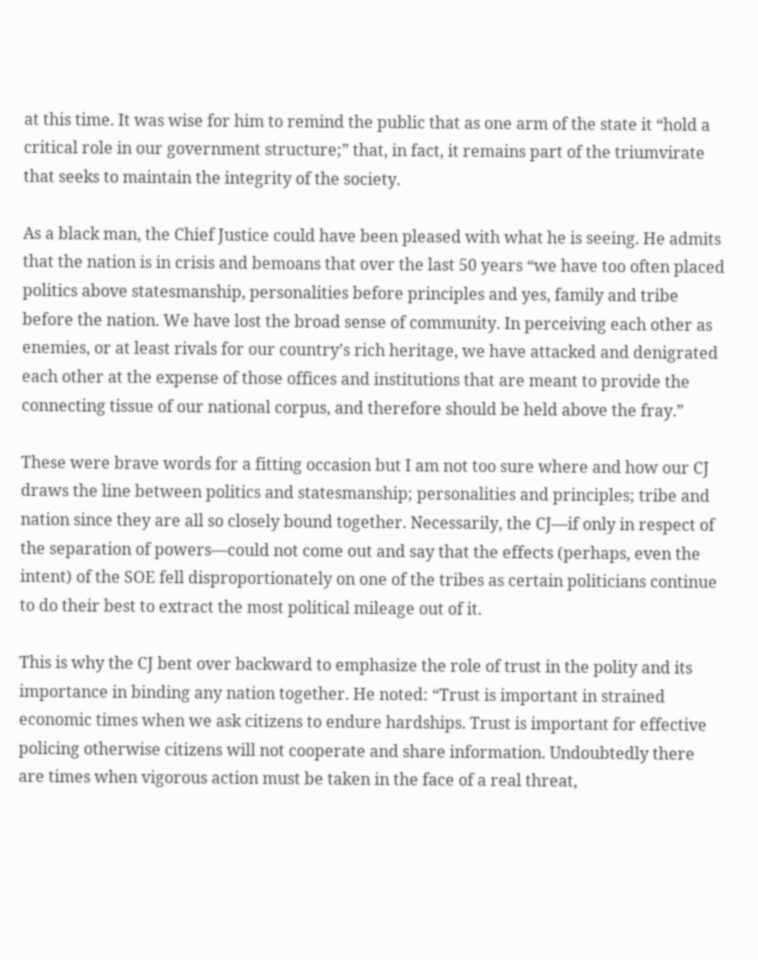at this time. It was wise for him to remind the public that as one arm of the state it “hold a critical role in our government structure;” that, in fact, it remains part of the triumvirate that seeks to maintain the integrity of the society.

As a black man, the Chief Justice could have been pleased with what he is seeing. He admits that the nation is in crisis and bemoans that over the last 50 years “we have too often placed politics above statesmanship, personalities before principles and yes, family and tribe before the nation. We have lost the broad sense of community. In perceiving each other as enemies, or at least rivals for our country’s rich heritage, we have attacked and denigrated each other at the expense of those offices and institutions that are meant to provide the connecting tissue of our national corpus, and therefore should be held above the fray.”

These were brave words for a fitting occasion but I am not too sure where and how our CJ draws the line between politics and statesmanship; personalities and principles; tribe and nation since they are all so closely bound together. Necessarily, the CJ—if only in respect of the separation of powers—could not come out and say that the effects (perhaps, even the intent) of the SOE fell disproportionately on one of the tribes as certain politicians continue to do their best to extract the most political mileage out of it.

This is why the CJ bent over backward to emphasize the role of trust in the polity and its importance in binding any nation together. He noted: “Trust is important in strained economic times when we ask citizens to endure hardships. Trust is important for effective policing otherwise citizens will not cooperate and share information. Undoubtedly there are times when vigorous action must be taken in the face of a real threat,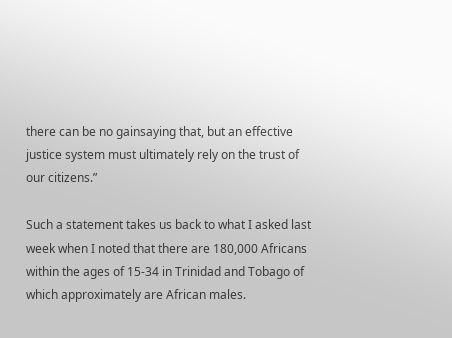there can be no gainsaying that, but an effective justice system must ultimately rely on the trust of our citizens.”

Such a statement takes us back to what I asked last week when I noted that there are 180,000 Africans within the ages of 15-34 in Trinidad and Tobago of which approximately are African males.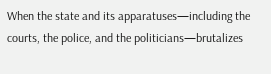When the state and its apparatuses—including the courts, the police, and the politicians—brutalizes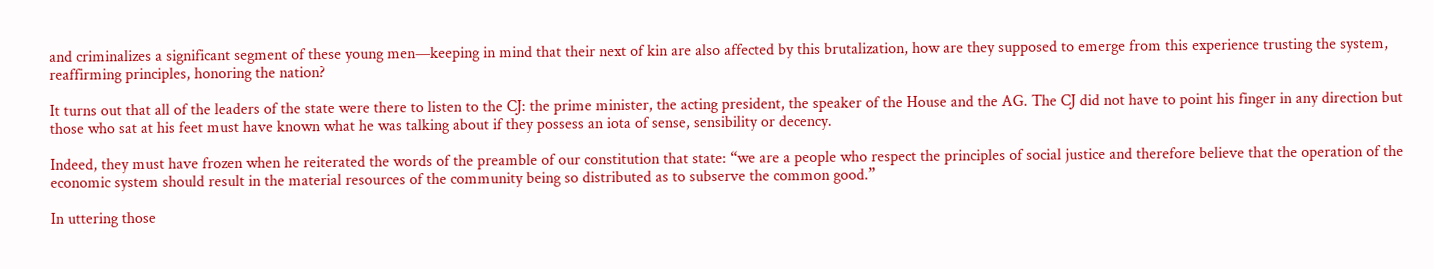and criminalizes a significant segment of these young men—keeping in mind that their next of kin are also affected by this brutalization, how are they supposed to emerge from this experience trusting the system, reaffirming principles, honoring the nation?

It turns out that all of the leaders of the state were there to listen to the CJ: the prime minister, the acting president, the speaker of the House and the AG. The CJ did not have to point his finger in any direction but those who sat at his feet must have known what he was talking about if they possess an iota of sense, sensibility or decency.

Indeed, they must have frozen when he reiterated the words of the preamble of our constitution that state: “we are a people who respect the principles of social justice and therefore believe that the operation of the economic system should result in the material resources of the community being so distributed as to subserve the common good.”

In uttering those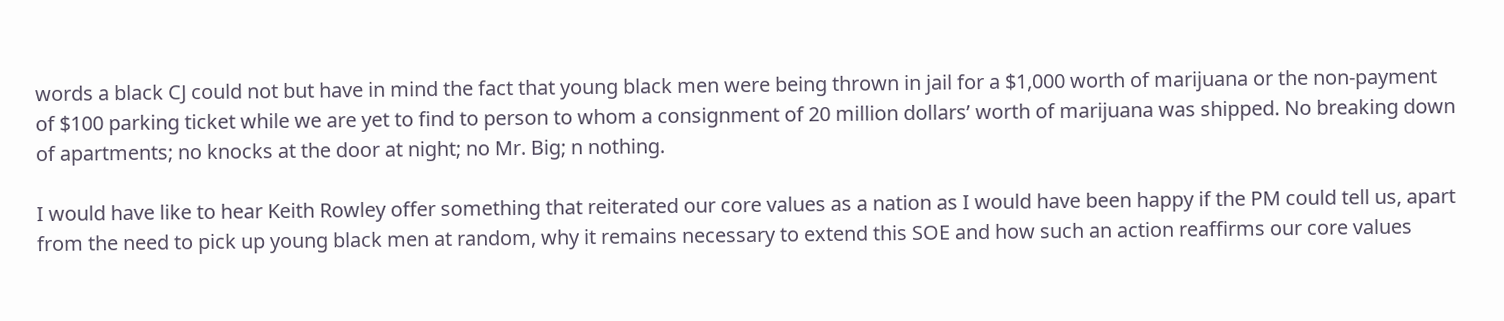words a black CJ could not but have in mind the fact that young black men were being thrown in jail for a $1,000 worth of marijuana or the non-payment of $100 parking ticket while we are yet to find to person to whom a consignment of 20 million dollars’ worth of marijuana was shipped. No breaking down of apartments; no knocks at the door at night; no Mr. Big; n nothing.

I would have like to hear Keith Rowley offer something that reiterated our core values as a nation as I would have been happy if the PM could tell us, apart from the need to pick up young black men at random, why it remains necessary to extend this SOE and how such an action reaffirms our core values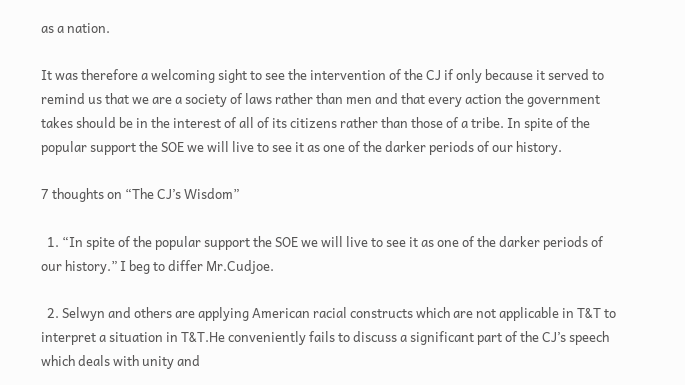as a nation.

It was therefore a welcoming sight to see the intervention of the CJ if only because it served to remind us that we are a society of laws rather than men and that every action the government takes should be in the interest of all of its citizens rather than those of a tribe. In spite of the popular support the SOE we will live to see it as one of the darker periods of our history.

7 thoughts on “The CJ’s Wisdom”

  1. “In spite of the popular support the SOE we will live to see it as one of the darker periods of our history.” I beg to differ Mr.Cudjoe.

  2. Selwyn and others are applying American racial constructs which are not applicable in T&T to interpret a situation in T&T.He conveniently fails to discuss a significant part of the CJ’s speech which deals with unity and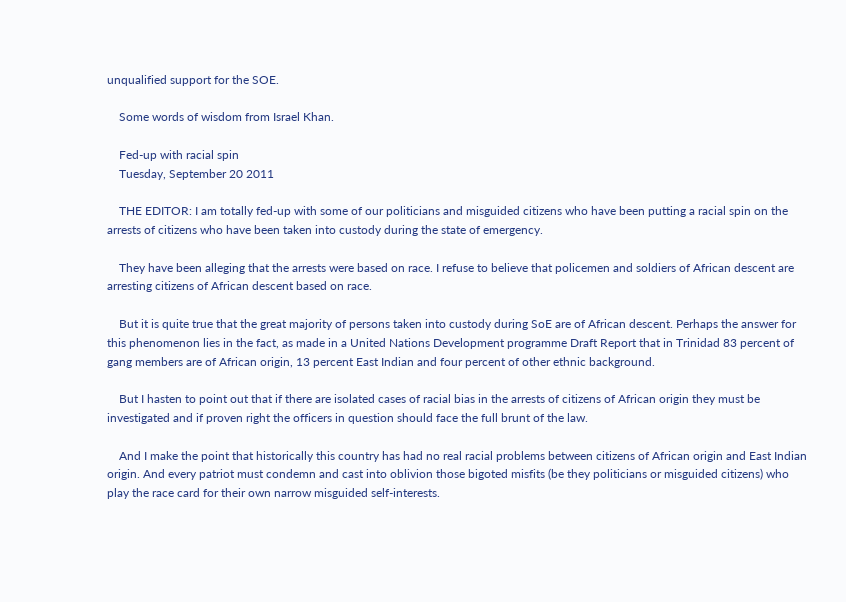unqualified support for the SOE.

    Some words of wisdom from Israel Khan.

    Fed-up with racial spin
    Tuesday, September 20 2011

    THE EDITOR: I am totally fed-up with some of our politicians and misguided citizens who have been putting a racial spin on the arrests of citizens who have been taken into custody during the state of emergency.

    They have been alleging that the arrests were based on race. I refuse to believe that policemen and soldiers of African descent are arresting citizens of African descent based on race.

    But it is quite true that the great majority of persons taken into custody during SoE are of African descent. Perhaps the answer for this phenomenon lies in the fact, as made in a United Nations Development programme Draft Report that in Trinidad 83 percent of gang members are of African origin, 13 percent East Indian and four percent of other ethnic background.

    But I hasten to point out that if there are isolated cases of racial bias in the arrests of citizens of African origin they must be investigated and if proven right the officers in question should face the full brunt of the law.

    And I make the point that historically this country has had no real racial problems between citizens of African origin and East Indian origin. And every patriot must condemn and cast into oblivion those bigoted misfits (be they politicians or misguided citizens) who play the race card for their own narrow misguided self-interests.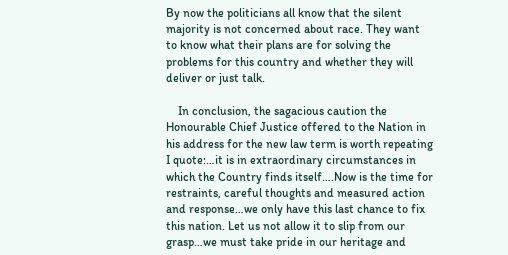By now the politicians all know that the silent majority is not concerned about race. They want to know what their plans are for solving the problems for this country and whether they will deliver or just talk.

    In conclusion, the sagacious caution the Honourable Chief Justice offered to the Nation in his address for the new law term is worth repeating I quote:…it is in extraordinary circumstances in which the Country finds itself….Now is the time for restraints, careful thoughts and measured action and response…we only have this last chance to fix this nation. Let us not allow it to slip from our grasp…we must take pride in our heritage and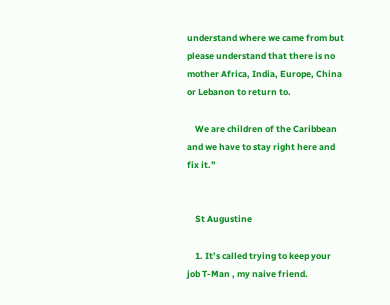understand where we came from but please understand that there is no mother Africa, India, Europe, China or Lebanon to return to.

    We are children of the Caribbean and we have to stay right here and fix it.”


    St Augustine

    1. It’s called trying to keep your job T-Man , my naive friend.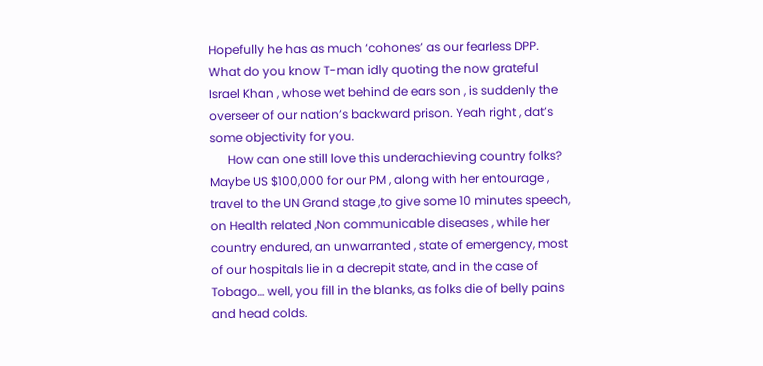Hopefully he has as much ‘cohones’ as our fearless DPP. What do you know T-man idly quoting the now grateful Israel Khan , whose wet behind de ears son , is suddenly the overseer of our nation’s backward prison. Yeah right , dat’s some objectivity for you.
      How can one still love this underachieving country folks? Maybe US $100,000 for our PM , along with her entourage , travel to the UN Grand stage ,to give some 10 minutes speech, on Health related ,Non communicable diseases , while her country endured, an unwarranted , state of emergency, most of our hospitals lie in a decrepit state, and in the case of Tobago… well, you fill in the blanks, as folks die of belly pains and head colds.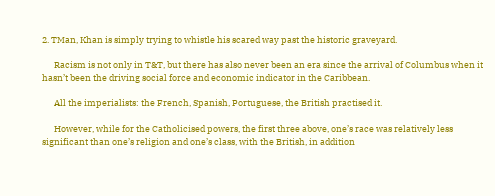2. TMan, Khan is simply trying to whistle his scared way past the historic graveyard.

      Racism is not only in T&T, but there has also never been an era since the arrival of Columbus when it hasn’t been the driving social force and economic indicator in the Caribbean.

      All the imperialists: the French, Spanish, Portuguese, the British practised it.

      However, while for the Catholicised powers, the first three above, one’s race was relatively less significant than one’s religion and one’s class, with the British, in addition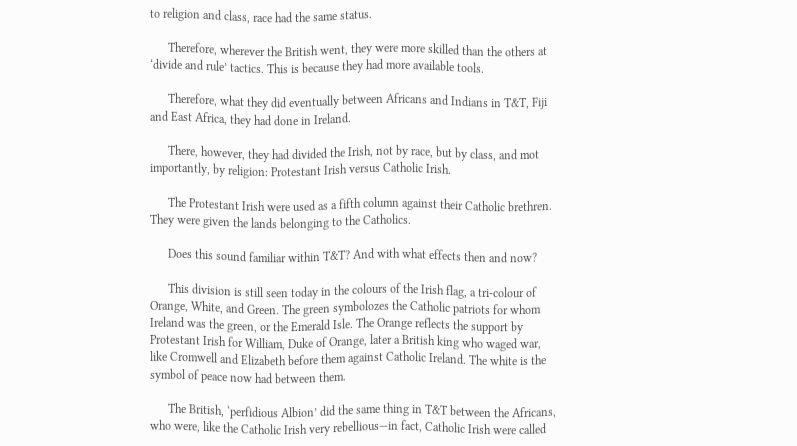to religion and class, race had the same status.

      Therefore, wherever the British went, they were more skilled than the others at ‘divide and rule’ tactics. This is because they had more available tools.

      Therefore, what they did eventually between Africans and Indians in T&T, Fiji and East Africa, they had done in Ireland.

      There, however, they had divided the Irish, not by race, but by class, and mot importantly, by religion: Protestant Irish versus Catholic Irish.

      The Protestant Irish were used as a fifth column against their Catholic brethren. They were given the lands belonging to the Catholics.

      Does this sound familiar within T&T? And with what effects then and now?

      This division is still seen today in the colours of the Irish flag, a tri-colour of Orange, White, and Green. The green symbolozes the Catholic patriots for whom Ireland was the green, or the Emerald Isle. The Orange reflects the support by Protestant Irish for William, Duke of Orange, later a British king who waged war, like Cromwell and Elizabeth before them against Catholic Ireland. The white is the symbol of peace now had between them.

      The British, ‘perfidious Albion’ did the same thing in T&T between the Africans, who were, like the Catholic Irish very rebellious—in fact, Catholic Irish were called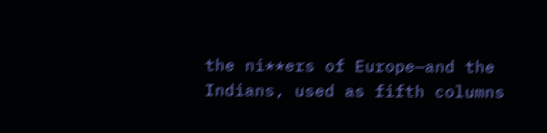the ni**ers of Europe—and the Indians, used as fifth columns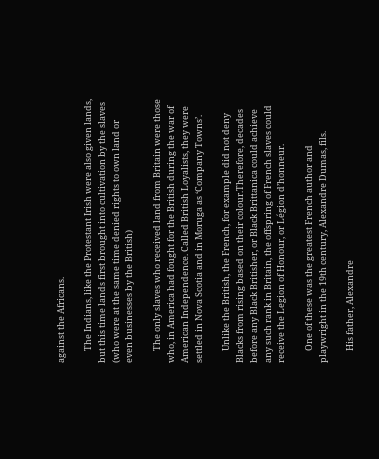against the Africans.

      The Indians, like the Protestant Irish were also given lands, but this time lands first brought into cultivation by the slaves (who were at the same time denied rights to own land or even businesses by the British)

      The only slaves who received land from Britain were those who, in America had fought for the British during the war of American Independence. Called British Loyalists, they were settled in Nova Scotia and in Moruga as ‘Company Towns’.

      Unlike the British, the French, for example did not deny Blacks from rising based on their colour.Therefore, decades before any Black Britisher, or Black Brittanica could achieve any such rank in Britain, the offspring of French slaves could receive the Legion of Honour, or Légion d’honneur.

      One of these was the greatest French author and playwright in the 19th century, Alexandre Dumas, fils.

      His father, Alexandre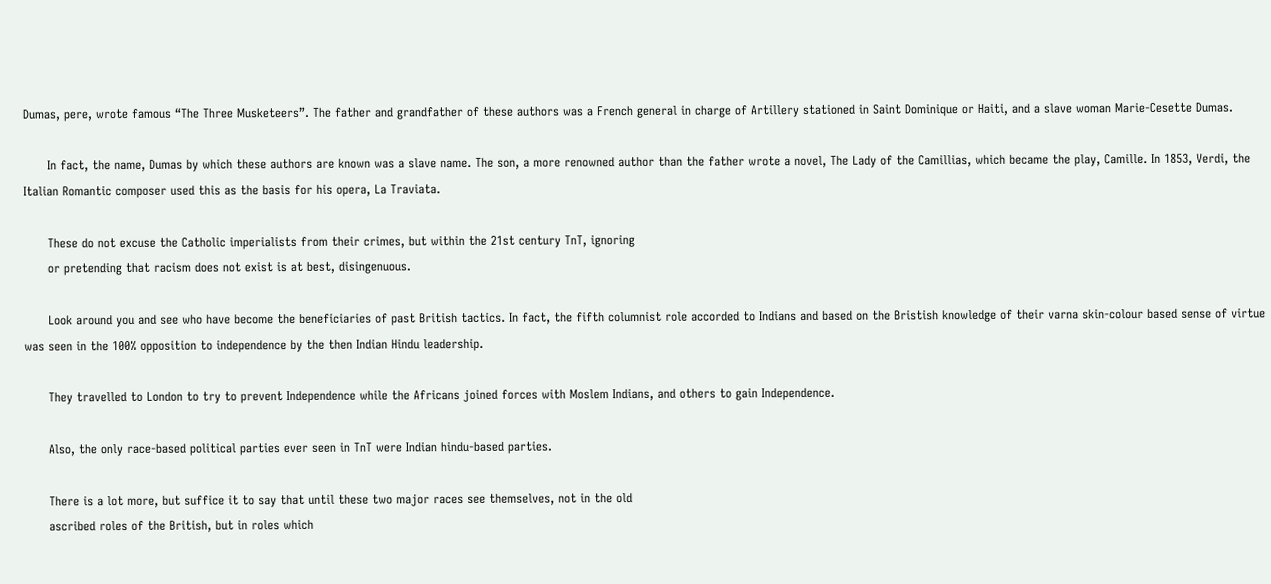Dumas, pere, wrote famous “The Three Musketeers”. The father and grandfather of these authors was a French general in charge of Artillery stationed in Saint Dominique or Haiti, and a slave woman Marie-Cesette Dumas.

      In fact, the name, Dumas by which these authors are known was a slave name. The son, a more renowned author than the father wrote a novel, The Lady of the Camillias, which became the play, Camille. In 1853, Verdi, the Italian Romantic composer used this as the basis for his opera, La Traviata.

      These do not excuse the Catholic imperialists from their crimes, but within the 21st century TnT, ignoring
      or pretending that racism does not exist is at best, disingenuous.

      Look around you and see who have become the beneficiaries of past British tactics. In fact, the fifth columnist role accorded to Indians and based on the Bristish knowledge of their varna skin-colour based sense of virtue was seen in the 100% opposition to independence by the then Indian Hindu leadership.

      They travelled to London to try to prevent Independence while the Africans joined forces with Moslem Indians, and others to gain Independence.

      Also, the only race-based political parties ever seen in TnT were Indian hindu-based parties.

      There is a lot more, but suffice it to say that until these two major races see themselves, not in the old
      ascribed roles of the British, but in roles which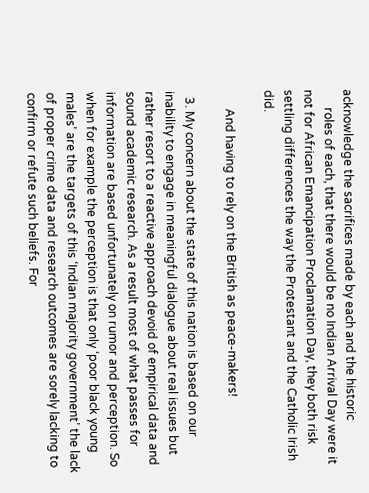acknowledge the sacrifices made by each and the historic
      roles of each, that there would be no Indian Arrival Day were it not for African Emancipation Proclamation Day, they both risk settling differences the way the Protestant and the Catholic Irish did.

      And having to rely on the British as peace-makers!

  3. My concern about the state of this nation is based on our inability to engage in meaningful dialogue about real issues but rather resort to a reactive approach devoid of empirical data and sound academic research. As a result most of what passes for information are based unfortunately on rumor and perception. So when for example the perception is that only ‘poor black young males’ are the targets of this ‘Indian majority government’ the lack of proper crime data and research outcomes are sorely lacking to confirm or refute such beliefs. For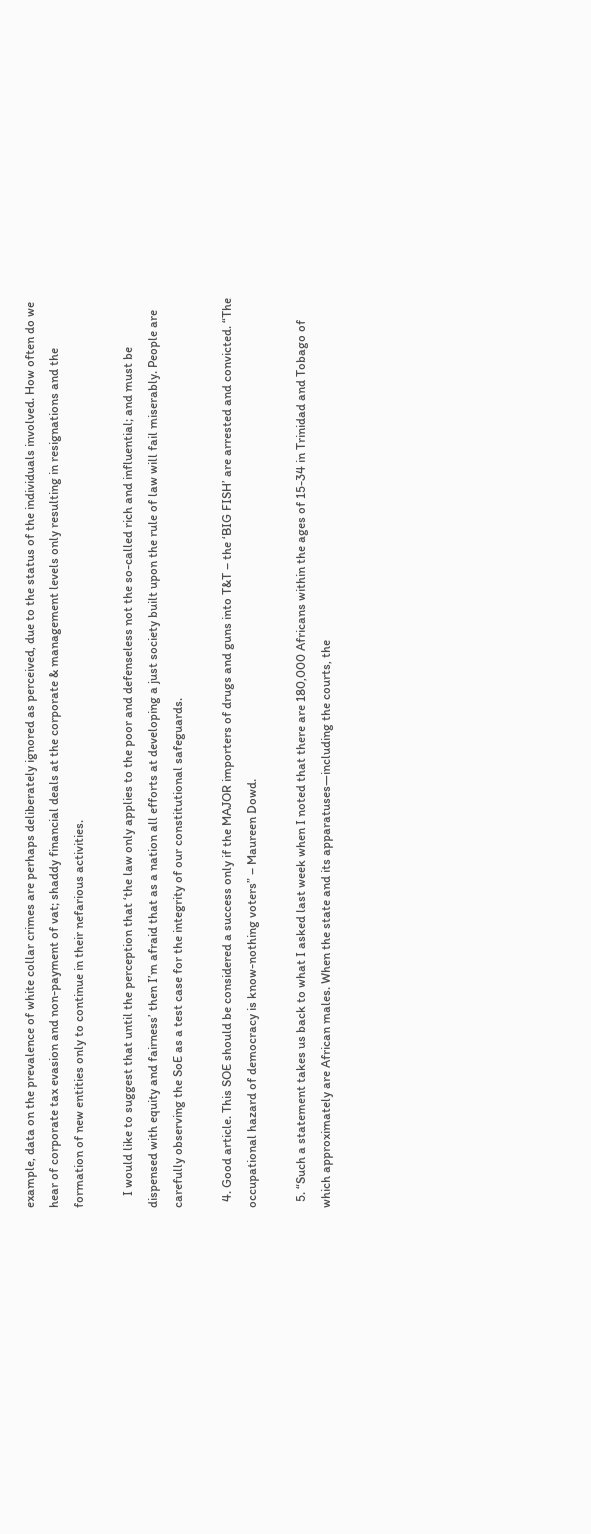example, data on the prevalence of white collar crimes are perhaps deliberately ignored as perceived, due to the status of the individuals involved. How often do we hear of corporate tax evasion and non-payment of vat; shaddy financial deals at the corporate & management levels only resulting in resignations and the formation of new entities only to continue in their nefarious activities.

    I would like to suggest that until the perception that ‘the law only applies to the poor and defenseless not the so-called rich and influential; and must be dispensed with equity and fairness’ then I’m afraid that as a nation all efforts at developing a just society built upon the rule of law will fail miserably. People are carefully observing the SoE as a test case for the integrity of our constitutional safeguards.

  4. Good article. This SOE should be considered a success only if the MAJOR importers of drugs and guns into T&T – the ‘BIG FISH’ are arrested and convicted. “The occupational hazard of democracy is know-nothing voters” – Maureen Dowd.

  5. “Such a statement takes us back to what I asked last week when I noted that there are 180,000 Africans within the ages of 15-34 in Trinidad and Tobago of which approximately are African males. When the state and its apparatuses—including the courts, the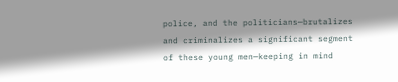police, and the politicians—brutalizes and criminalizes a significant segment of these young men—keeping in mind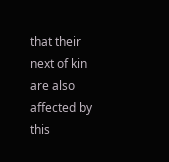that their next of kin are also affected by this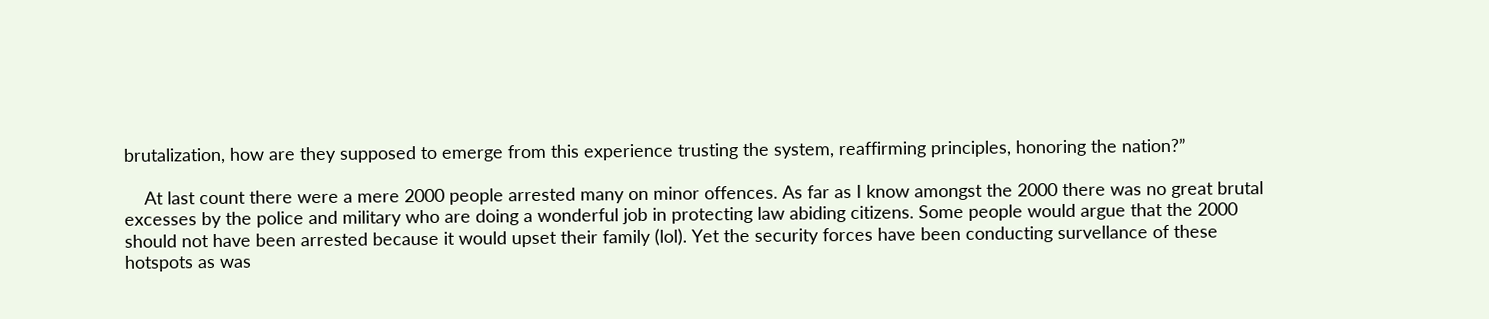brutalization, how are they supposed to emerge from this experience trusting the system, reaffirming principles, honoring the nation?”

    At last count there were a mere 2000 people arrested many on minor offences. As far as I know amongst the 2000 there was no great brutal excesses by the police and military who are doing a wonderful job in protecting law abiding citizens. Some people would argue that the 2000 should not have been arrested because it would upset their family (lol). Yet the security forces have been conducting survellance of these hotspots as was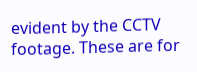evident by the CCTV footage. These are for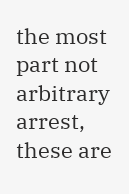the most part not arbitrary arrest, these are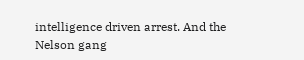intelligence driven arrest. And the Nelson gang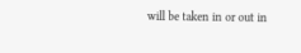will be taken in or out in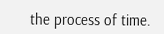the process of time.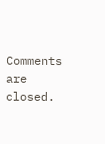Comments are closed.